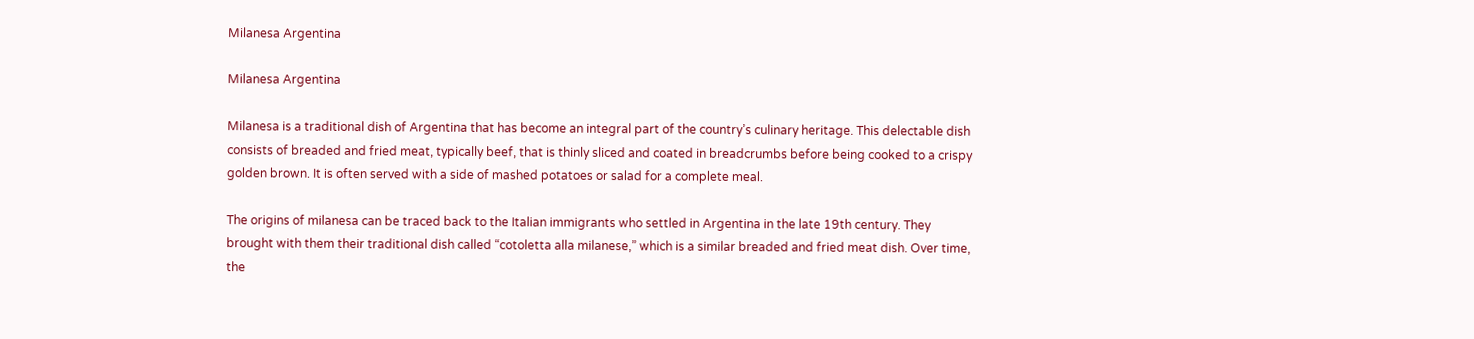Milanesa Argentina

Milanesa Argentina

Milanesa is a traditional dish of Argentina that has become an integral part of the country’s culinary heritage. This delectable dish consists of breaded and fried meat, typically beef, that is thinly sliced and coated in breadcrumbs before being cooked to a crispy golden brown. It is often served with a side of mashed potatoes or salad for a complete meal.

The origins of milanesa can be traced back to the Italian immigrants who settled in Argentina in the late 19th century. They brought with them their traditional dish called “cotoletta alla milanese,” which is a similar breaded and fried meat dish. Over time, the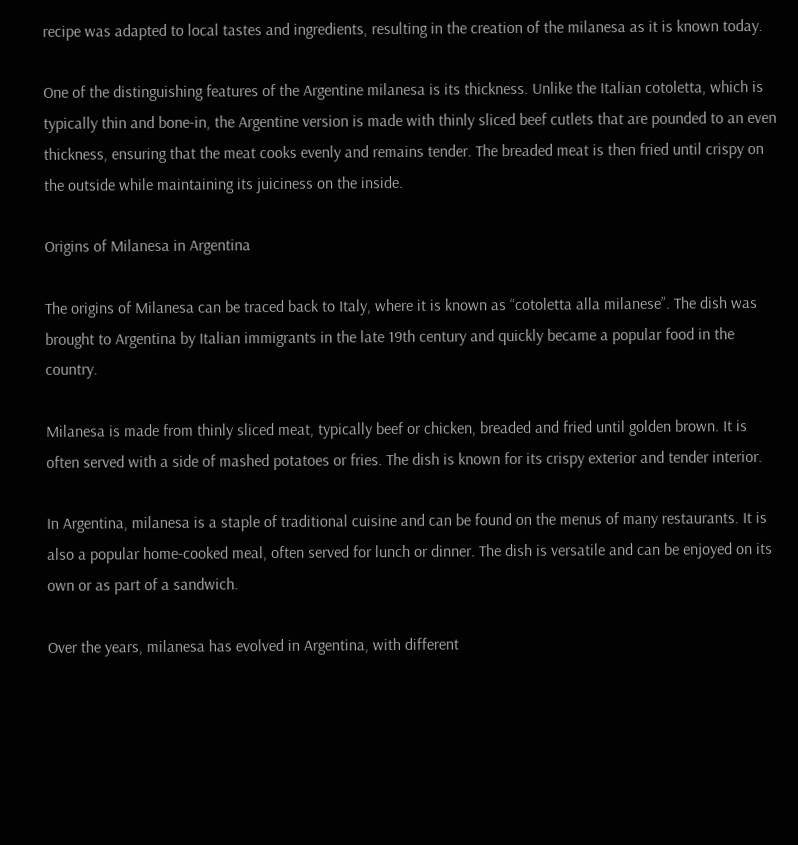recipe was adapted to local tastes and ingredients, resulting in the creation of the milanesa as it is known today.

One of the distinguishing features of the Argentine milanesa is its thickness. Unlike the Italian cotoletta, which is typically thin and bone-in, the Argentine version is made with thinly sliced beef cutlets that are pounded to an even thickness, ensuring that the meat cooks evenly and remains tender. The breaded meat is then fried until crispy on the outside while maintaining its juiciness on the inside.

Origins of Milanesa in Argentina

The origins of Milanesa can be traced back to Italy, where it is known as “cotoletta alla milanese”. The dish was brought to Argentina by Italian immigrants in the late 19th century and quickly became a popular food in the country.

Milanesa is made from thinly sliced meat, typically beef or chicken, breaded and fried until golden brown. It is often served with a side of mashed potatoes or fries. The dish is known for its crispy exterior and tender interior.

In Argentina, milanesa is a staple of traditional cuisine and can be found on the menus of many restaurants. It is also a popular home-cooked meal, often served for lunch or dinner. The dish is versatile and can be enjoyed on its own or as part of a sandwich.

Over the years, milanesa has evolved in Argentina, with different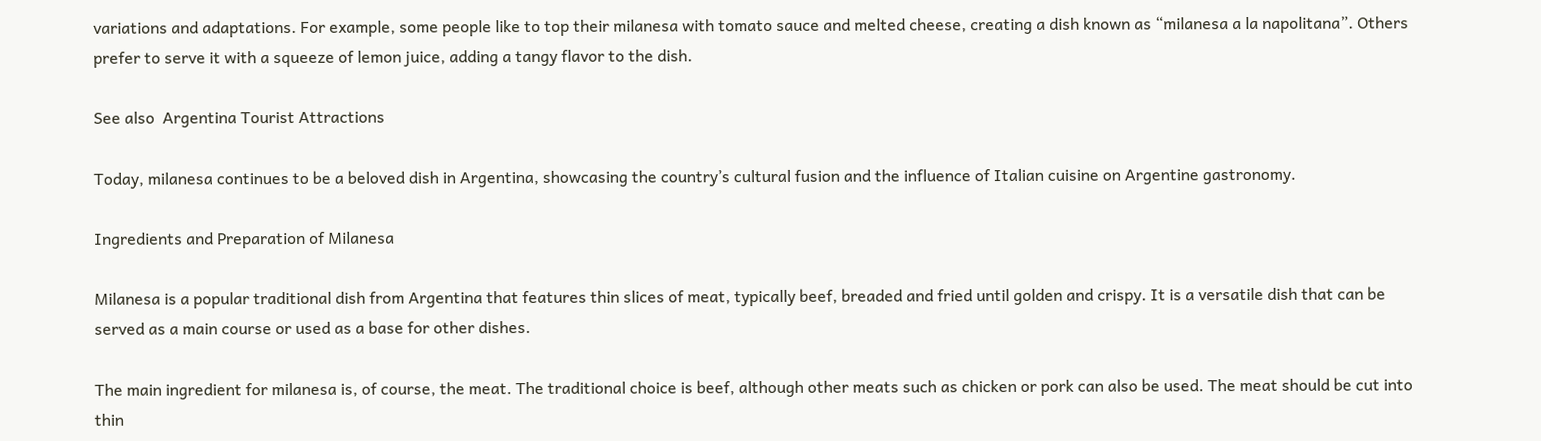variations and adaptations. For example, some people like to top their milanesa with tomato sauce and melted cheese, creating a dish known as “milanesa a la napolitana”. Others prefer to serve it with a squeeze of lemon juice, adding a tangy flavor to the dish.

See also  Argentina Tourist Attractions

Today, milanesa continues to be a beloved dish in Argentina, showcasing the country’s cultural fusion and the influence of Italian cuisine on Argentine gastronomy.

Ingredients and Preparation of Milanesa

Milanesa is a popular traditional dish from Argentina that features thin slices of meat, typically beef, breaded and fried until golden and crispy. It is a versatile dish that can be served as a main course or used as a base for other dishes.

The main ingredient for milanesa is, of course, the meat. The traditional choice is beef, although other meats such as chicken or pork can also be used. The meat should be cut into thin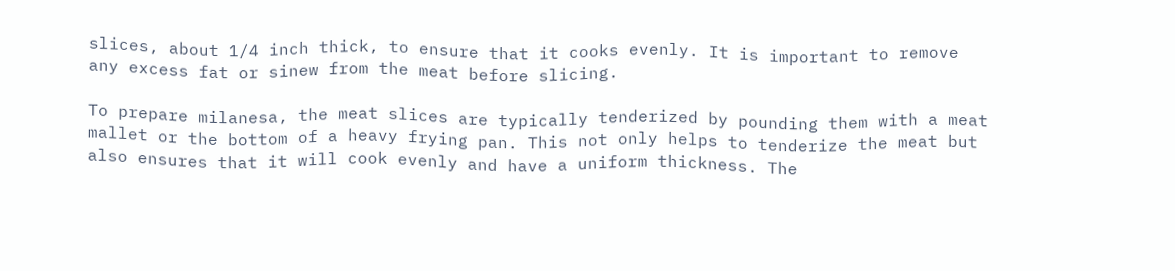slices, about 1/4 inch thick, to ensure that it cooks evenly. It is important to remove any excess fat or sinew from the meat before slicing.

To prepare milanesa, the meat slices are typically tenderized by pounding them with a meat mallet or the bottom of a heavy frying pan. This not only helps to tenderize the meat but also ensures that it will cook evenly and have a uniform thickness. The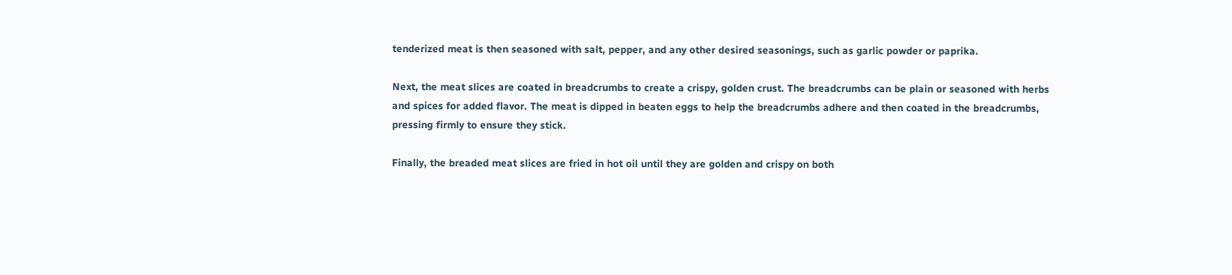tenderized meat is then seasoned with salt, pepper, and any other desired seasonings, such as garlic powder or paprika.

Next, the meat slices are coated in breadcrumbs to create a crispy, golden crust. The breadcrumbs can be plain or seasoned with herbs and spices for added flavor. The meat is dipped in beaten eggs to help the breadcrumbs adhere and then coated in the breadcrumbs, pressing firmly to ensure they stick.

Finally, the breaded meat slices are fried in hot oil until they are golden and crispy on both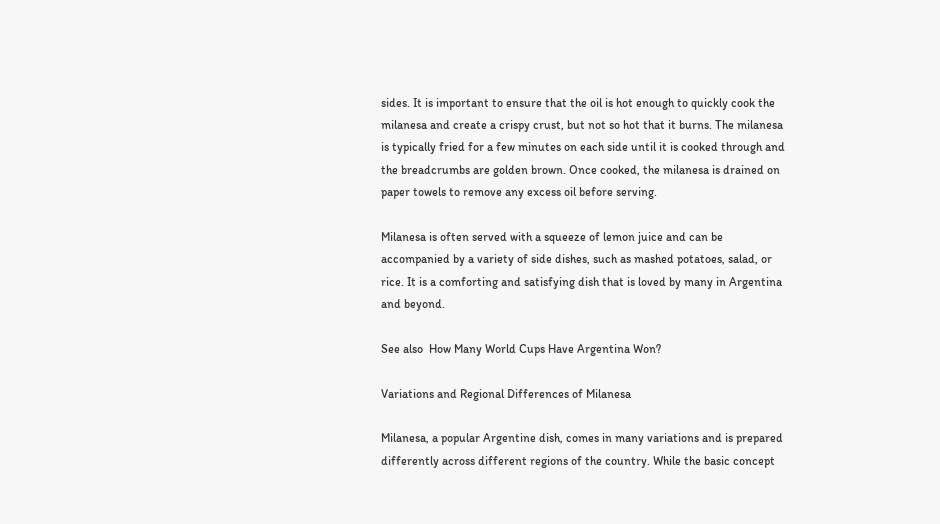sides. It is important to ensure that the oil is hot enough to quickly cook the milanesa and create a crispy crust, but not so hot that it burns. The milanesa is typically fried for a few minutes on each side until it is cooked through and the breadcrumbs are golden brown. Once cooked, the milanesa is drained on paper towels to remove any excess oil before serving.

Milanesa is often served with a squeeze of lemon juice and can be accompanied by a variety of side dishes, such as mashed potatoes, salad, or rice. It is a comforting and satisfying dish that is loved by many in Argentina and beyond.

See also  How Many World Cups Have Argentina Won?

Variations and Regional Differences of Milanesa

Milanesa, a popular Argentine dish, comes in many variations and is prepared differently across different regions of the country. While the basic concept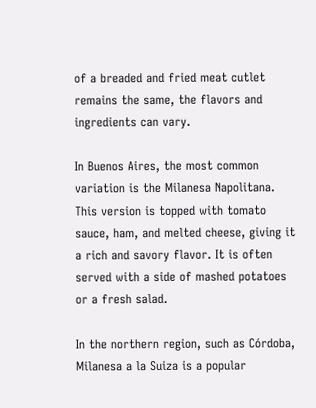of a breaded and fried meat cutlet remains the same, the flavors and ingredients can vary.

In Buenos Aires, the most common variation is the Milanesa Napolitana. This version is topped with tomato sauce, ham, and melted cheese, giving it a rich and savory flavor. It is often served with a side of mashed potatoes or a fresh salad.

In the northern region, such as Córdoba, Milanesa a la Suiza is a popular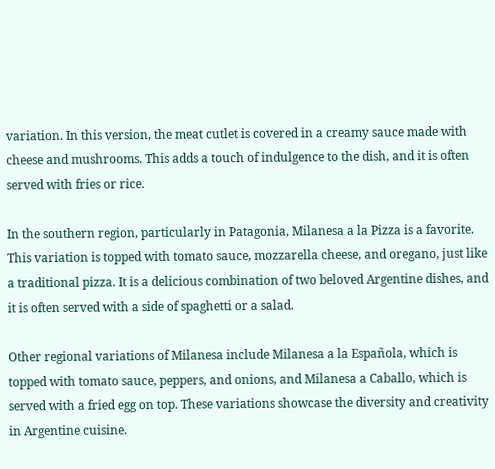variation. In this version, the meat cutlet is covered in a creamy sauce made with cheese and mushrooms. This adds a touch of indulgence to the dish, and it is often served with fries or rice.

In the southern region, particularly in Patagonia, Milanesa a la Pizza is a favorite. This variation is topped with tomato sauce, mozzarella cheese, and oregano, just like a traditional pizza. It is a delicious combination of two beloved Argentine dishes, and it is often served with a side of spaghetti or a salad.

Other regional variations of Milanesa include Milanesa a la Española, which is topped with tomato sauce, peppers, and onions, and Milanesa a Caballo, which is served with a fried egg on top. These variations showcase the diversity and creativity in Argentine cuisine.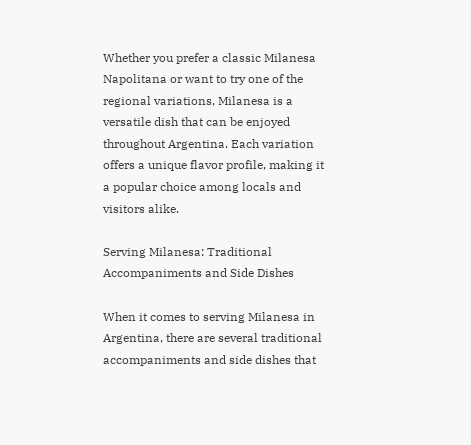Whether you prefer a classic Milanesa Napolitana or want to try one of the regional variations, Milanesa is a versatile dish that can be enjoyed throughout Argentina. Each variation offers a unique flavor profile, making it a popular choice among locals and visitors alike.

Serving Milanesa: Traditional Accompaniments and Side Dishes

When it comes to serving Milanesa in Argentina, there are several traditional accompaniments and side dishes that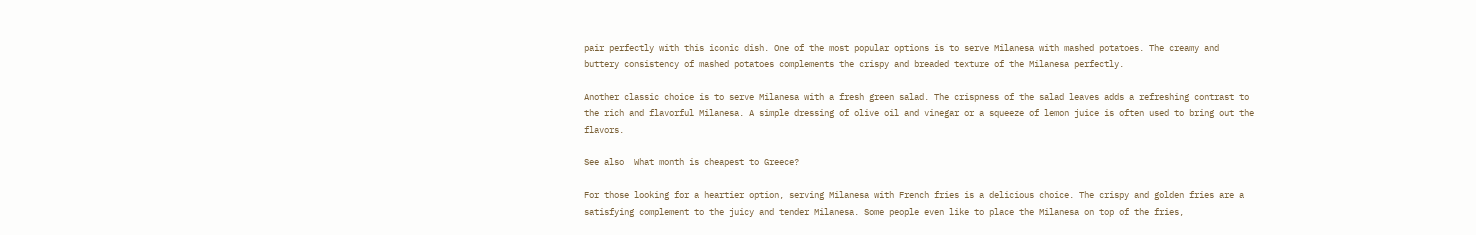pair perfectly with this iconic dish. One of the most popular options is to serve Milanesa with mashed potatoes. The creamy and buttery consistency of mashed potatoes complements the crispy and breaded texture of the Milanesa perfectly.

Another classic choice is to serve Milanesa with a fresh green salad. The crispness of the salad leaves adds a refreshing contrast to the rich and flavorful Milanesa. A simple dressing of olive oil and vinegar or a squeeze of lemon juice is often used to bring out the flavors.

See also  What month is cheapest to Greece?

For those looking for a heartier option, serving Milanesa with French fries is a delicious choice. The crispy and golden fries are a satisfying complement to the juicy and tender Milanesa. Some people even like to place the Milanesa on top of the fries,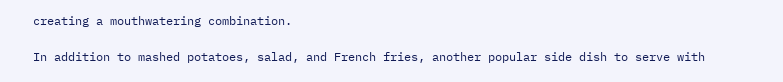creating a mouthwatering combination.

In addition to mashed potatoes, salad, and French fries, another popular side dish to serve with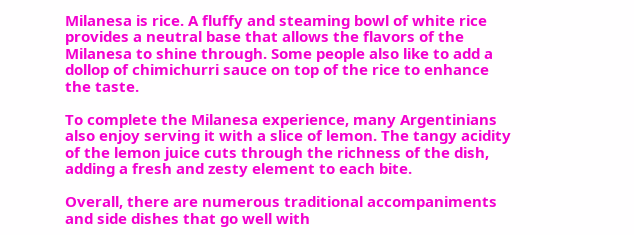Milanesa is rice. A fluffy and steaming bowl of white rice provides a neutral base that allows the flavors of the Milanesa to shine through. Some people also like to add a dollop of chimichurri sauce on top of the rice to enhance the taste.

To complete the Milanesa experience, many Argentinians also enjoy serving it with a slice of lemon. The tangy acidity of the lemon juice cuts through the richness of the dish, adding a fresh and zesty element to each bite.

Overall, there are numerous traditional accompaniments and side dishes that go well with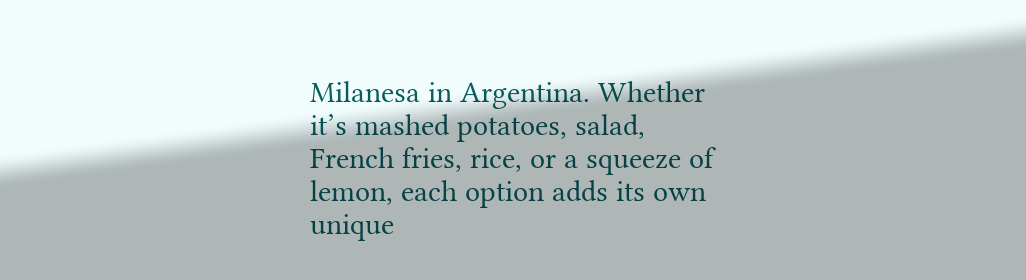Milanesa in Argentina. Whether it’s mashed potatoes, salad, French fries, rice, or a squeeze of lemon, each option adds its own unique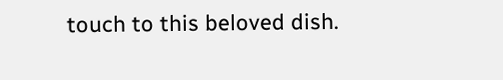touch to this beloved dish.